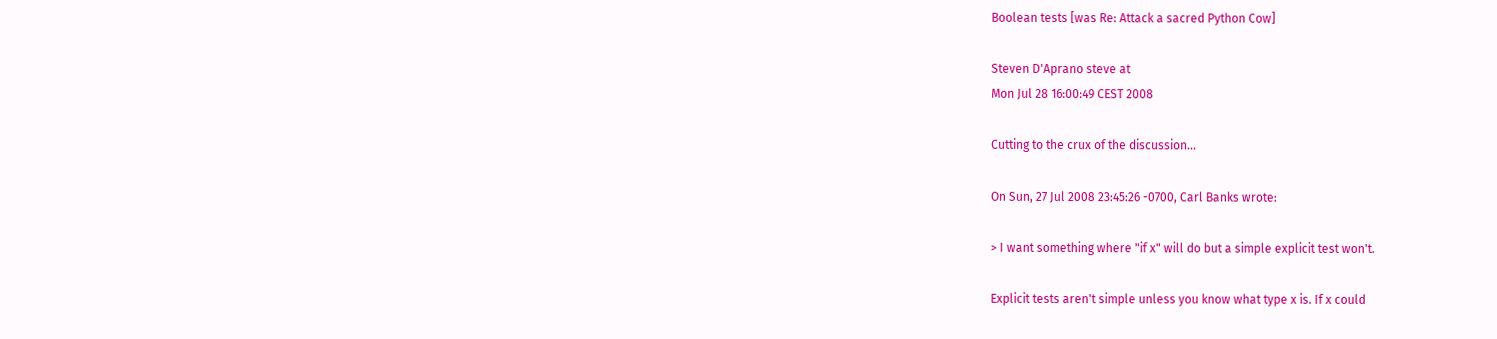Boolean tests [was Re: Attack a sacred Python Cow]

Steven D'Aprano steve at
Mon Jul 28 16:00:49 CEST 2008

Cutting to the crux of the discussion...

On Sun, 27 Jul 2008 23:45:26 -0700, Carl Banks wrote:

> I want something where "if x" will do but a simple explicit test won't.

Explicit tests aren't simple unless you know what type x is. If x could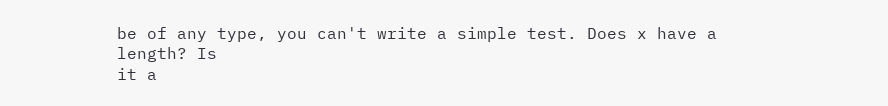be of any type, you can't write a simple test. Does x have a length? Is
it a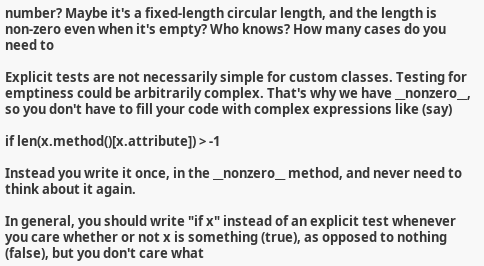number? Maybe it's a fixed-length circular length, and the length is
non-zero even when it's empty? Who knows? How many cases do you need to

Explicit tests are not necessarily simple for custom classes. Testing for
emptiness could be arbitrarily complex. That's why we have __nonzero__,
so you don't have to fill your code with complex expressions like (say)

if len(x.method()[x.attribute]) > -1

Instead you write it once, in the __nonzero__ method, and never need to
think about it again.

In general, you should write "if x" instead of an explicit test whenever
you care whether or not x is something (true), as opposed to nothing
(false), but you don't care what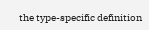the type-specific definition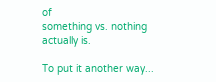of
something vs. nothing actually is.

To put it another way...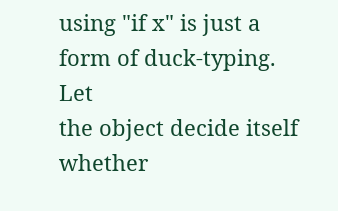using "if x" is just a form of duck-typing. Let
the object decide itself whether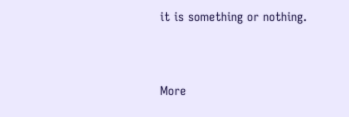it is something or nothing.


More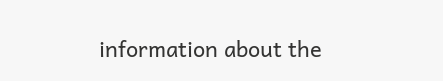information about the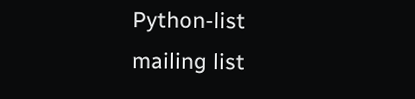Python-list mailing list